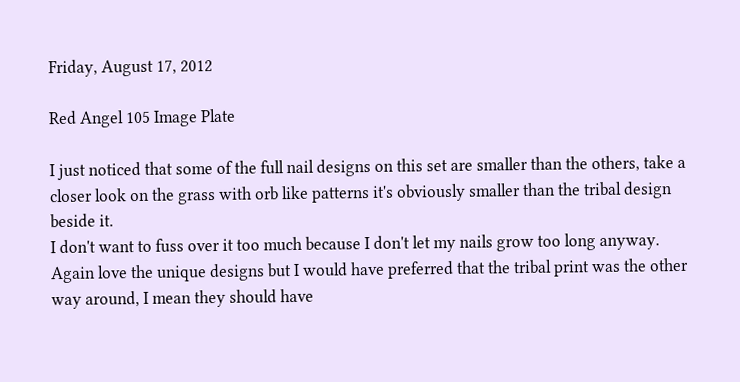Friday, August 17, 2012

Red Angel 105 Image Plate

I just noticed that some of the full nail designs on this set are smaller than the others, take a closer look on the grass with orb like patterns it's obviously smaller than the tribal design beside it.
I don't want to fuss over it too much because I don't let my nails grow too long anyway.
Again love the unique designs but I would have preferred that the tribal print was the other way around, I mean they should have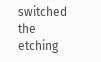switched the etching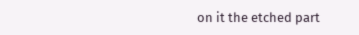on it the etched part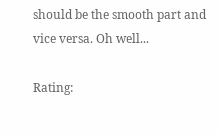should be the smooth part and vice versa. Oh well...

Rating: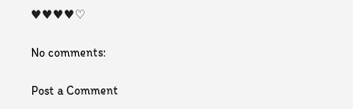♥♥♥♥♡

No comments:

Post a Comment